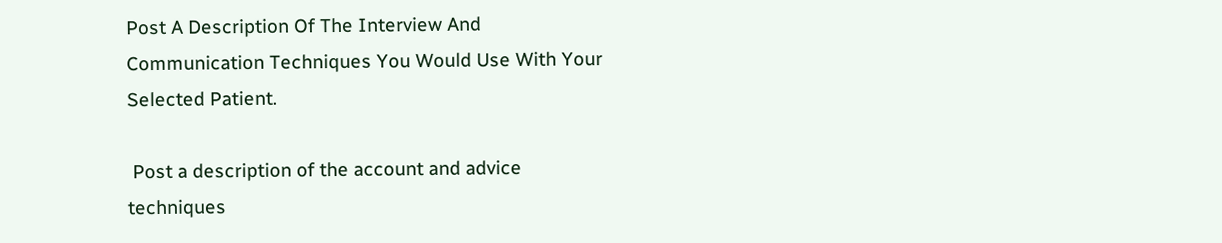Post A Description Of The Interview And Communication Techniques You Would Use With Your Selected Patient.

 Post a description of the account and advice techniques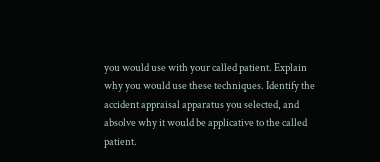you would use with your called patient. Explain why you would use these techniques. Identify the accident appraisal apparatus you selected, and absolve why it would be applicative to the called patient.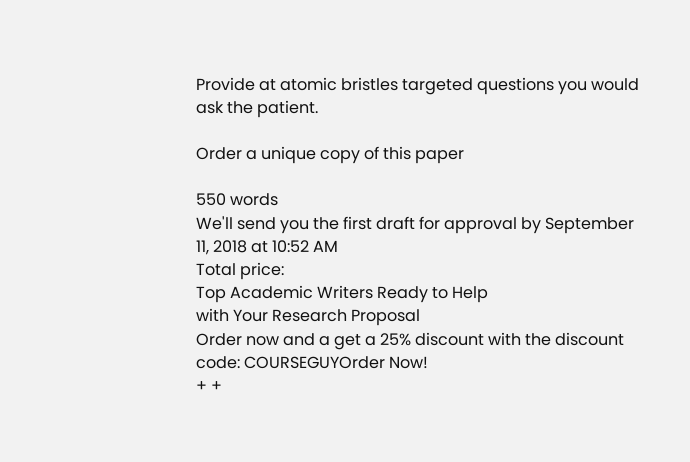Provide at atomic bristles targeted questions you would ask the patient.

Order a unique copy of this paper

550 words
We'll send you the first draft for approval by September 11, 2018 at 10:52 AM
Total price:
Top Academic Writers Ready to Help
with Your Research Proposal
Order now and a get a 25% discount with the discount code: COURSEGUYOrder Now!
+ +